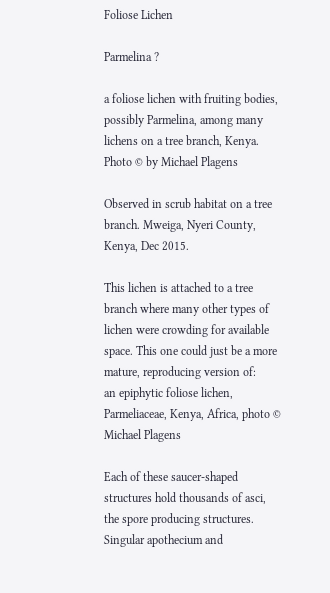Foliose Lichen

Parmelina ?

a foliose lichen with fruiting bodies, possibly Parmelina, among many lichens on a tree branch, Kenya. Photo © by Michael Plagens

Observed in scrub habitat on a tree branch. Mweiga, Nyeri County, Kenya, Dec 2015.

This lichen is attached to a tree branch where many other types of lichen were crowding for available space. This one could just be a more mature, reproducing version of:
an epiphytic foliose lichen, Parmeliaceae, Kenya, Africa, photo © Michael Plagens

Each of these saucer-shaped structures hold thousands of asci, the spore producing structures. Singular apothecium and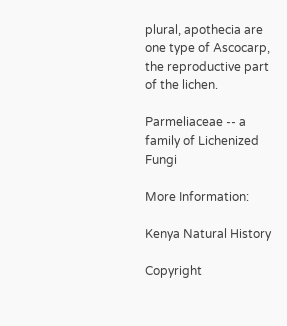plural, apothecia are one type of Ascocarp, the reproductive part of the lichen.

Parmeliaceae -- a family of Lichenized Fungi

More Information:

Kenya Natural History

Copyright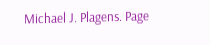Michael J. Plagens. Page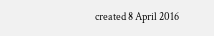created 8 April 2016